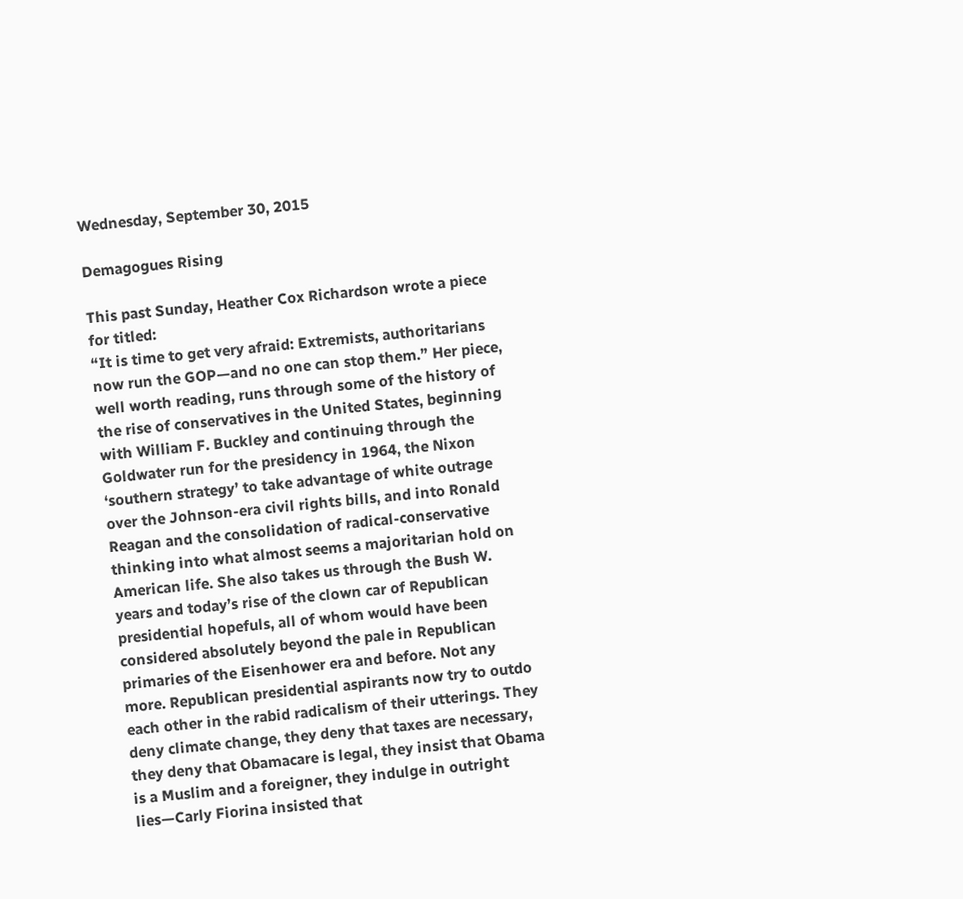Wednesday, September 30, 2015

Demagogues Rising

This past Sunday, Heather Cox Richardson wrote a piece for titled:
“It is time to get very afraid: Extremists, authoritarians now run the GOP—and no one can stop them.” Her piece, well worth reading, runs through some of the history of the rise of conservatives in the United States, beginning with William F. Buckley and continuing through the Goldwater run for the presidency in 1964, the Nixon ‘southern strategy’ to take advantage of white outrage over the Johnson-era civil rights bills, and into Ronald Reagan and the consolidation of radical-conservative thinking into what almost seems a majoritarian hold on American life. She also takes us through the Bush W. years and today’s rise of the clown car of Republican presidential hopefuls, all of whom would have been considered absolutely beyond the pale in Republican primaries of the Eisenhower era and before. Not any more. Republican presidential aspirants now try to outdo each other in the rabid radicalism of their utterings. They deny climate change, they deny that taxes are necessary, they deny that Obamacare is legal, they insist that Obama is a Muslim and a foreigner, they indulge in outright lies—Carly Fiorina insisted that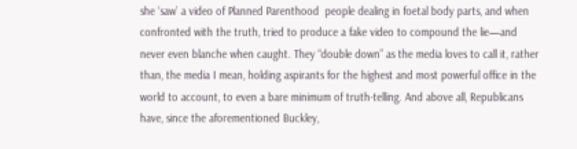she ‘saw’ a video of Planned Parenthood  people dealing in foetal body parts, and when confronted with the truth, tried to produce a fake video to compound the lie—and never even blanche when caught. They “double down” as the media loves to call it, rather than, the media I mean, holding aspirants for the highest and most powerful office in the world to account, to even a bare minimum of truth-telling. And above all, Republicans have, since the aforementioned Buckley,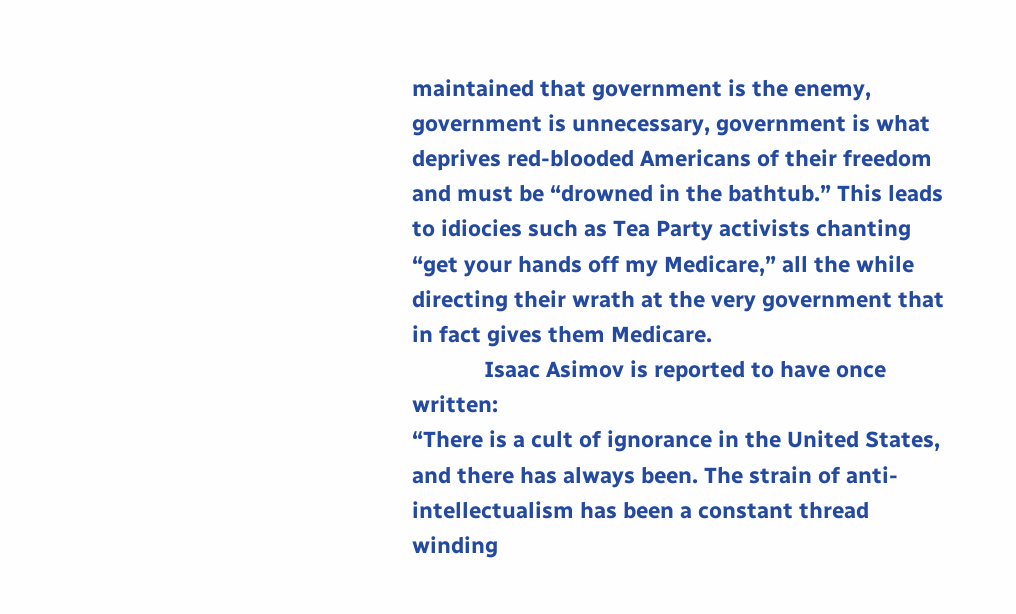maintained that government is the enemy, government is unnecessary, government is what deprives red-blooded Americans of their freedom and must be “drowned in the bathtub.” This leads to idiocies such as Tea Party activists chanting “get your hands off my Medicare,” all the while directing their wrath at the very government that in fact gives them Medicare.
            Isaac Asimov is reported to have once written:
“There is a cult of ignorance in the United States, and there has always been. The strain of anti-intellectualism has been a constant thread winding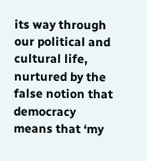its way through our political and cultural life, nurtured by the false notion that democracy means that ‘my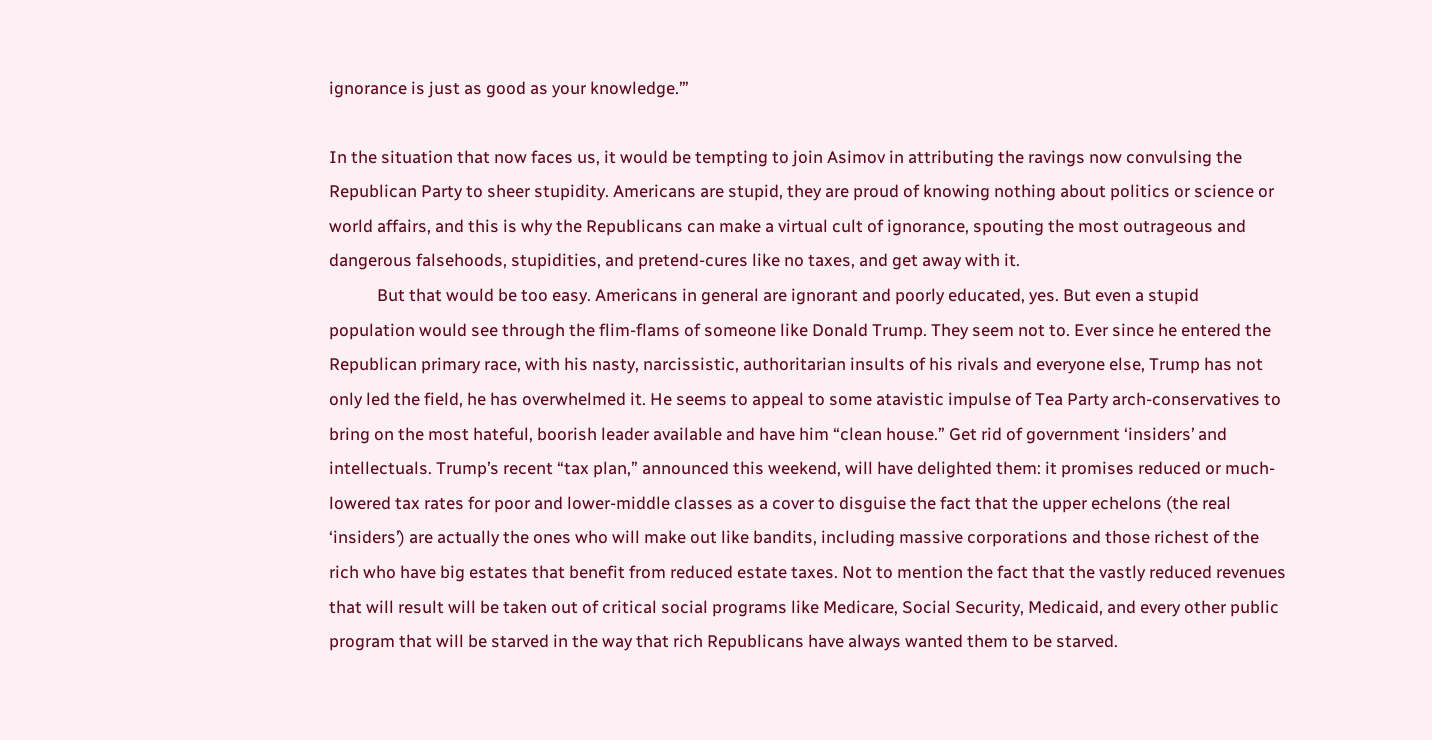ignorance is just as good as your knowledge.’”

In the situation that now faces us, it would be tempting to join Asimov in attributing the ravings now convulsing the Republican Party to sheer stupidity. Americans are stupid, they are proud of knowing nothing about politics or science or world affairs, and this is why the Republicans can make a virtual cult of ignorance, spouting the most outrageous and dangerous falsehoods, stupidities, and pretend-cures like no taxes, and get away with it.
            But that would be too easy. Americans in general are ignorant and poorly educated, yes. But even a stupid population would see through the flim-flams of someone like Donald Trump. They seem not to. Ever since he entered the Republican primary race, with his nasty, narcissistic, authoritarian insults of his rivals and everyone else, Trump has not only led the field, he has overwhelmed it. He seems to appeal to some atavistic impulse of Tea Party arch-conservatives to bring on the most hateful, boorish leader available and have him “clean house.” Get rid of government ‘insiders’ and intellectuals. Trump’s recent “tax plan,” announced this weekend, will have delighted them: it promises reduced or much-lowered tax rates for poor and lower-middle classes as a cover to disguise the fact that the upper echelons (the real ‘insiders’) are actually the ones who will make out like bandits, including massive corporations and those richest of the rich who have big estates that benefit from reduced estate taxes. Not to mention the fact that the vastly reduced revenues that will result will be taken out of critical social programs like Medicare, Social Security, Medicaid, and every other public program that will be starved in the way that rich Republicans have always wanted them to be starved.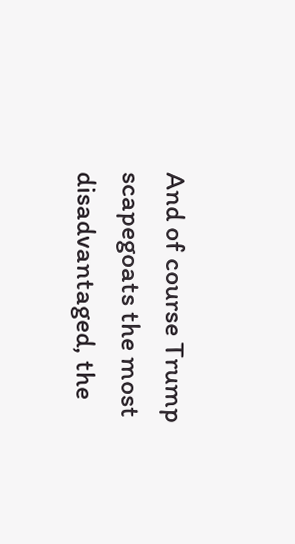And of course Trump scapegoats the most disadvantaged, the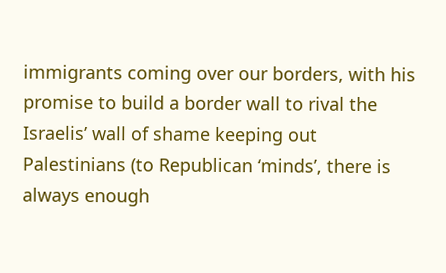immigrants coming over our borders, with his promise to build a border wall to rival the Israelis’ wall of shame keeping out Palestinians (to Republican ‘minds’, there is always enough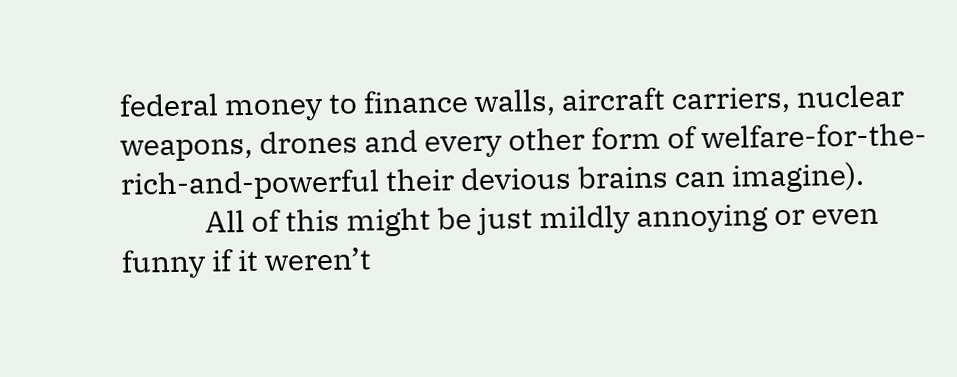federal money to finance walls, aircraft carriers, nuclear weapons, drones and every other form of welfare-for-the-rich-and-powerful their devious brains can imagine).
            All of this might be just mildly annoying or even funny if it weren’t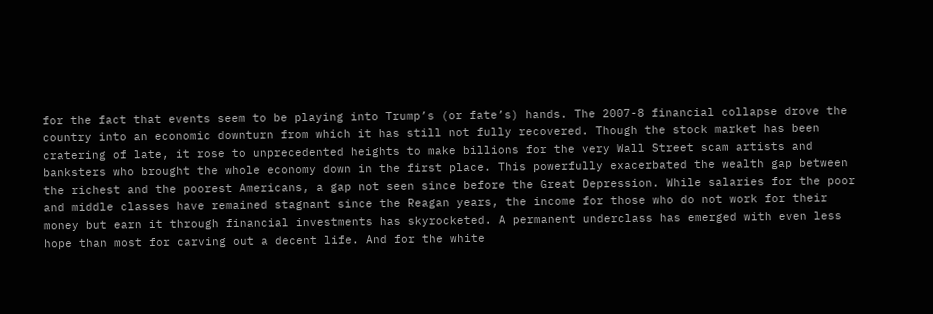for the fact that events seem to be playing into Trump’s (or fate’s) hands. The 2007-8 financial collapse drove the country into an economic downturn from which it has still not fully recovered. Though the stock market has been cratering of late, it rose to unprecedented heights to make billions for the very Wall Street scam artists and banksters who brought the whole economy down in the first place. This powerfully exacerbated the wealth gap between the richest and the poorest Americans, a gap not seen since before the Great Depression. While salaries for the poor and middle classes have remained stagnant since the Reagan years, the income for those who do not work for their money but earn it through financial investments has skyrocketed. A permanent underclass has emerged with even less hope than most for carving out a decent life. And for the white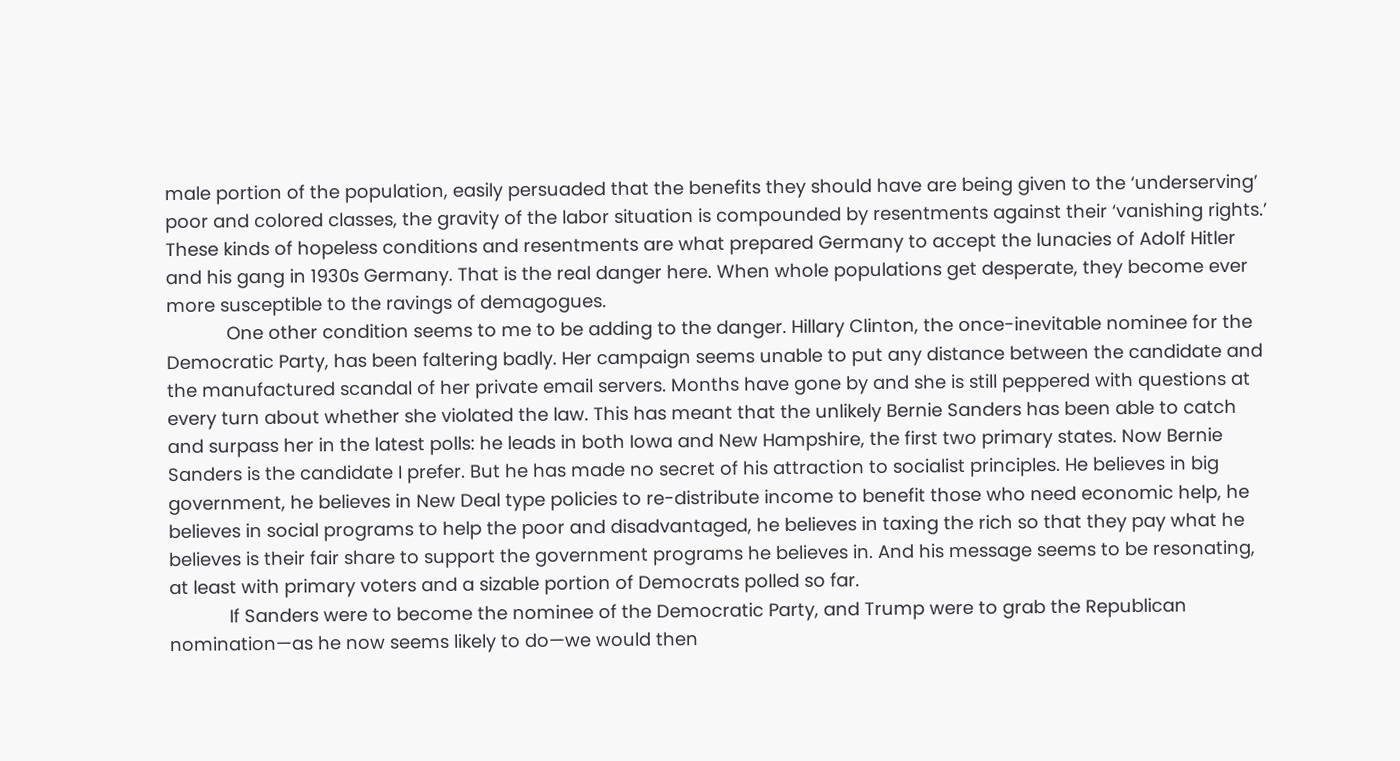male portion of the population, easily persuaded that the benefits they should have are being given to the ‘underserving’ poor and colored classes, the gravity of the labor situation is compounded by resentments against their ‘vanishing rights.’ These kinds of hopeless conditions and resentments are what prepared Germany to accept the lunacies of Adolf Hitler and his gang in 1930s Germany. That is the real danger here. When whole populations get desperate, they become ever more susceptible to the ravings of demagogues.
            One other condition seems to me to be adding to the danger. Hillary Clinton, the once-inevitable nominee for the Democratic Party, has been faltering badly. Her campaign seems unable to put any distance between the candidate and the manufactured scandal of her private email servers. Months have gone by and she is still peppered with questions at every turn about whether she violated the law. This has meant that the unlikely Bernie Sanders has been able to catch and surpass her in the latest polls: he leads in both Iowa and New Hampshire, the first two primary states. Now Bernie Sanders is the candidate I prefer. But he has made no secret of his attraction to socialist principles. He believes in big government, he believes in New Deal type policies to re-distribute income to benefit those who need economic help, he believes in social programs to help the poor and disadvantaged, he believes in taxing the rich so that they pay what he believes is their fair share to support the government programs he believes in. And his message seems to be resonating, at least with primary voters and a sizable portion of Democrats polled so far.
            If Sanders were to become the nominee of the Democratic Party, and Trump were to grab the Republican nomination—as he now seems likely to do—we would then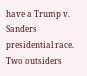have a Trump v. Sanders presidential race. Two outsiders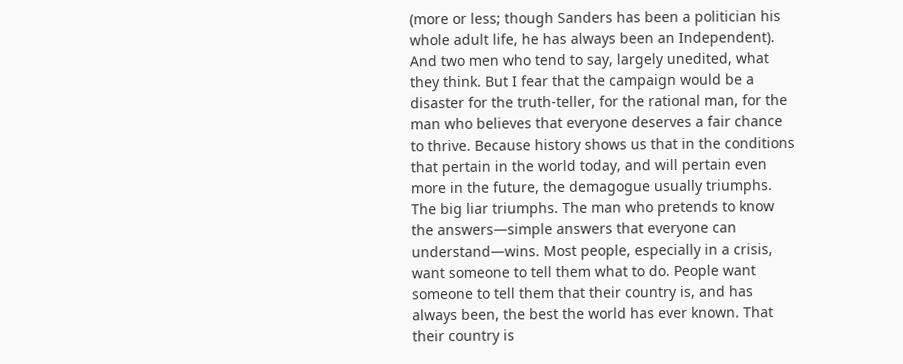(more or less; though Sanders has been a politician his whole adult life, he has always been an Independent). And two men who tend to say, largely unedited, what they think. But I fear that the campaign would be a disaster for the truth-teller, for the rational man, for the man who believes that everyone deserves a fair chance to thrive. Because history shows us that in the conditions that pertain in the world today, and will pertain even more in the future, the demagogue usually triumphs. The big liar triumphs. The man who pretends to know the answers—simple answers that everyone can understand—wins. Most people, especially in a crisis, want someone to tell them what to do. People want someone to tell them that their country is, and has always been, the best the world has ever known. That their country is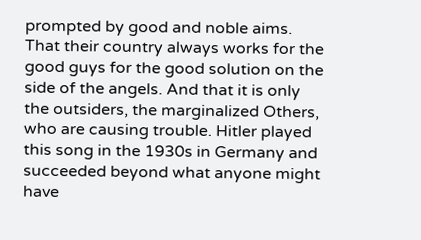prompted by good and noble aims. That their country always works for the good guys for the good solution on the side of the angels. And that it is only the outsiders, the marginalized Others, who are causing trouble. Hitler played this song in the 1930s in Germany and succeeded beyond what anyone might have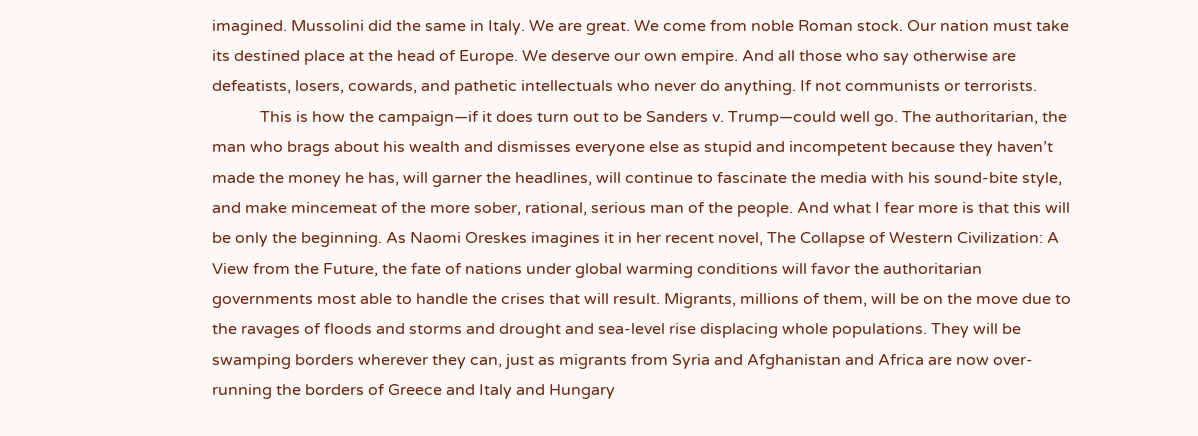imagined. Mussolini did the same in Italy. We are great. We come from noble Roman stock. Our nation must take its destined place at the head of Europe. We deserve our own empire. And all those who say otherwise are defeatists, losers, cowards, and pathetic intellectuals who never do anything. If not communists or terrorists.
            This is how the campaign—if it does turn out to be Sanders v. Trump—could well go. The authoritarian, the man who brags about his wealth and dismisses everyone else as stupid and incompetent because they haven’t made the money he has, will garner the headlines, will continue to fascinate the media with his sound-bite style, and make mincemeat of the more sober, rational, serious man of the people. And what I fear more is that this will be only the beginning. As Naomi Oreskes imagines it in her recent novel, The Collapse of Western Civilization: A View from the Future, the fate of nations under global warming conditions will favor the authoritarian governments most able to handle the crises that will result. Migrants, millions of them, will be on the move due to the ravages of floods and storms and drought and sea-level rise displacing whole populations. They will be swamping borders wherever they can, just as migrants from Syria and Afghanistan and Africa are now over-running the borders of Greece and Italy and Hungary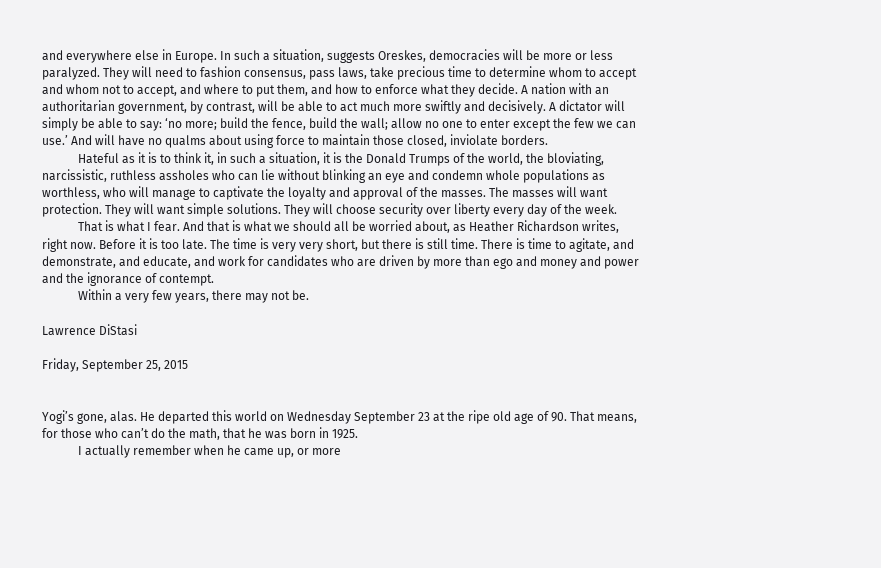and everywhere else in Europe. In such a situation, suggests Oreskes, democracies will be more or less paralyzed. They will need to fashion consensus, pass laws, take precious time to determine whom to accept and whom not to accept, and where to put them, and how to enforce what they decide. A nation with an authoritarian government, by contrast, will be able to act much more swiftly and decisively. A dictator will simply be able to say: ‘no more; build the fence, build the wall; allow no one to enter except the few we can use.’ And will have no qualms about using force to maintain those closed, inviolate borders.
            Hateful as it is to think it, in such a situation, it is the Donald Trumps of the world, the bloviating, narcissistic, ruthless assholes who can lie without blinking an eye and condemn whole populations as worthless, who will manage to captivate the loyalty and approval of the masses. The masses will want protection. They will want simple solutions. They will choose security over liberty every day of the week.
            That is what I fear. And that is what we should all be worried about, as Heather Richardson writes, right now. Before it is too late. The time is very very short, but there is still time. There is time to agitate, and demonstrate, and educate, and work for candidates who are driven by more than ego and money and power and the ignorance of contempt.
            Within a very few years, there may not be.

Lawrence DiStasi

Friday, September 25, 2015


Yogi’s gone, alas. He departed this world on Wednesday September 23 at the ripe old age of 90. That means, for those who can’t do the math, that he was born in 1925.
            I actually remember when he came up, or more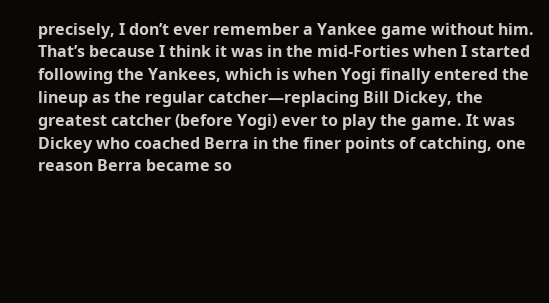precisely, I don’t ever remember a Yankee game without him. That’s because I think it was in the mid-Forties when I started following the Yankees, which is when Yogi finally entered the lineup as the regular catcher—replacing Bill Dickey, the greatest catcher (before Yogi) ever to play the game. It was Dickey who coached Berra in the finer points of catching, one reason Berra became so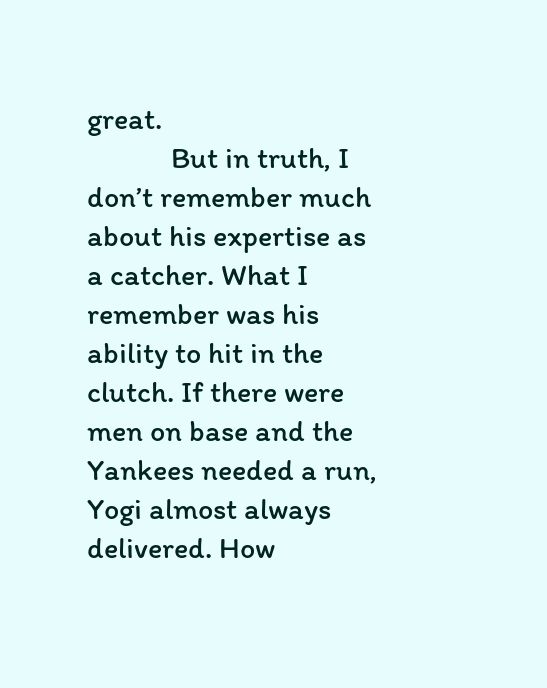great.
            But in truth, I don’t remember much about his expertise as a catcher. What I remember was his ability to hit in the clutch. If there were men on base and the Yankees needed a run, Yogi almost always delivered. How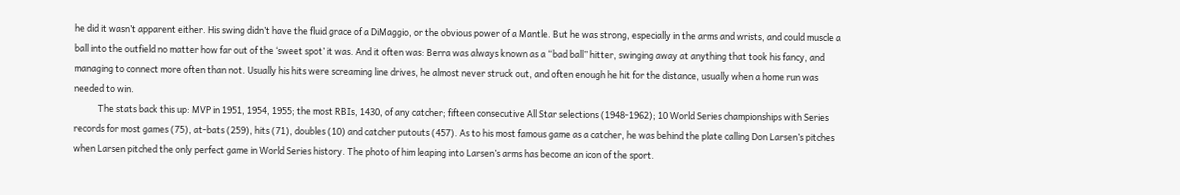he did it wasn’t apparent either. His swing didn’t have the fluid grace of a DiMaggio, or the obvious power of a Mantle. But he was strong, especially in the arms and wrists, and could muscle a ball into the outfield no matter how far out of the ‘sweet spot’ it was. And it often was: Berra was always known as a “bad ball” hitter, swinging away at anything that took his fancy, and managing to connect more often than not. Usually his hits were screaming line drives, he almost never struck out, and often enough he hit for the distance, usually when a home run was needed to win.
            The stats back this up: MVP in 1951, 1954, 1955; the most RBIs, 1430, of any catcher; fifteen consecutive All Star selections (1948-1962); 10 World Series championships with Series records for most games (75), at-bats (259), hits (71), doubles (10) and catcher putouts (457). As to his most famous game as a catcher, he was behind the plate calling Don Larsen’s pitches when Larsen pitched the only perfect game in World Series history. The photo of him leaping into Larsen’s arms has become an icon of the sport.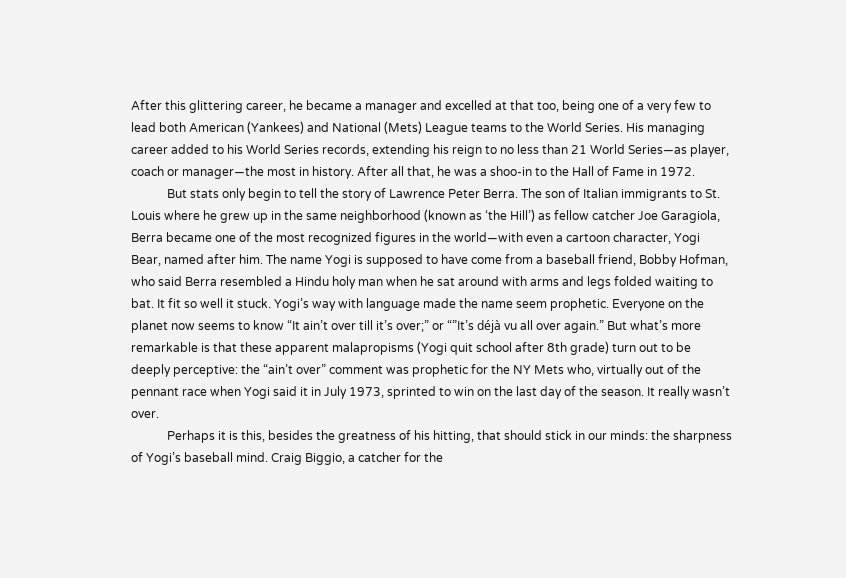After this glittering career, he became a manager and excelled at that too, being one of a very few to lead both American (Yankees) and National (Mets) League teams to the World Series. His managing career added to his World Series records, extending his reign to no less than 21 World Series—as player, coach or manager—the most in history. After all that, he was a shoo-in to the Hall of Fame in 1972.
            But stats only begin to tell the story of Lawrence Peter Berra. The son of Italian immigrants to St. Louis where he grew up in the same neighborhood (known as ‘the Hill’) as fellow catcher Joe Garagiola, Berra became one of the most recognized figures in the world—with even a cartoon character, Yogi Bear, named after him. The name Yogi is supposed to have come from a baseball friend, Bobby Hofman, who said Berra resembled a Hindu holy man when he sat around with arms and legs folded waiting to bat. It fit so well it stuck. Yogi’s way with language made the name seem prophetic. Everyone on the planet now seems to know “It ain’t over till it’s over;” or “”It’s déjà vu all over again.” But what’s more remarkable is that these apparent malapropisms (Yogi quit school after 8th grade) turn out to be deeply perceptive: the “ain’t over” comment was prophetic for the NY Mets who, virtually out of the pennant race when Yogi said it in July 1973, sprinted to win on the last day of the season. It really wasn’t over.
            Perhaps it is this, besides the greatness of his hitting, that should stick in our minds: the sharpness of Yogi’s baseball mind. Craig Biggio, a catcher for the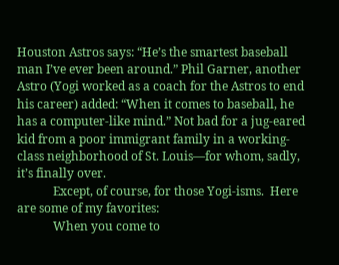Houston Astros says: “He’s the smartest baseball man I’ve ever been around.” Phil Garner, another Astro (Yogi worked as a coach for the Astros to end his career) added: “When it comes to baseball, he has a computer-like mind.” Not bad for a jug-eared kid from a poor immigrant family in a working-class neighborhood of St. Louis—for whom, sadly, it’s finally over.
            Except, of course, for those Yogi-isms.  Here are some of my favorites:
            When you come to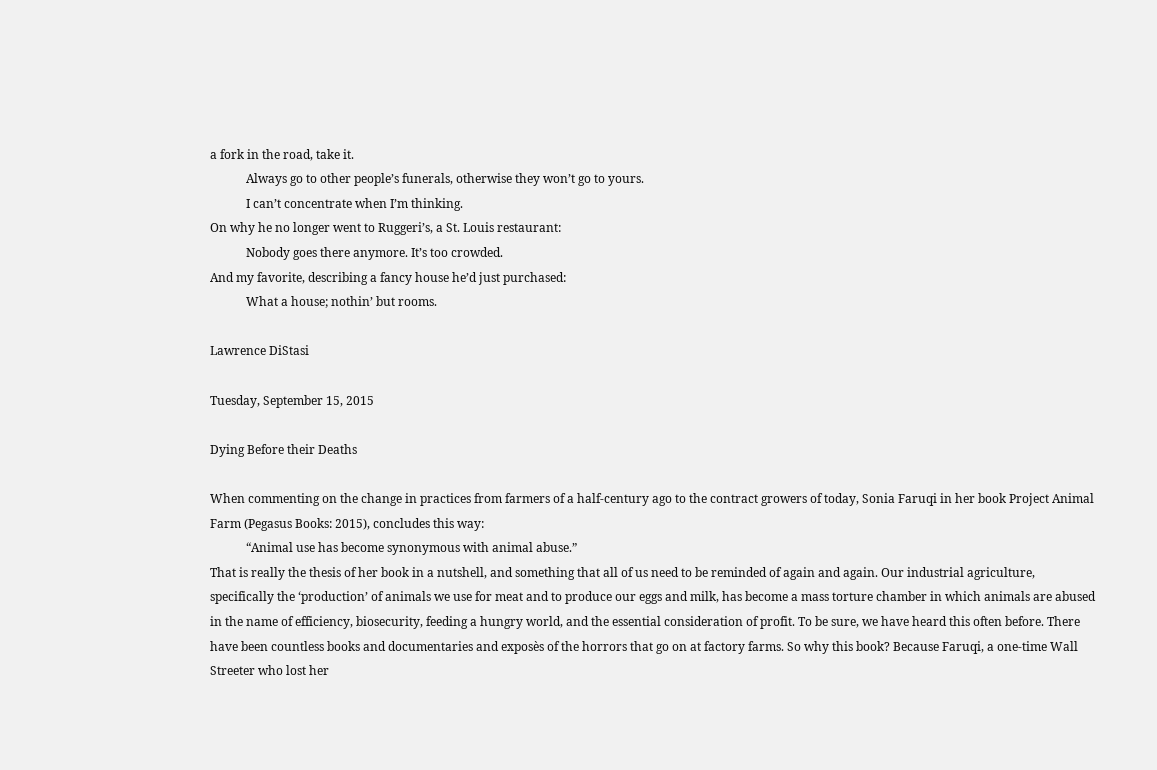a fork in the road, take it.
            Always go to other people’s funerals, otherwise they won’t go to yours.
            I can’t concentrate when I’m thinking.
On why he no longer went to Ruggeri’s, a St. Louis restaurant:
            Nobody goes there anymore. It’s too crowded.
And my favorite, describing a fancy house he’d just purchased:
            What a house; nothin’ but rooms.

Lawrence DiStasi

Tuesday, September 15, 2015

Dying Before their Deaths

When commenting on the change in practices from farmers of a half-century ago to the contract growers of today, Sonia Faruqi in her book Project Animal Farm (Pegasus Books: 2015), concludes this way:
            “Animal use has become synonymous with animal abuse.”
That is really the thesis of her book in a nutshell, and something that all of us need to be reminded of again and again. Our industrial agriculture, specifically the ‘production’ of animals we use for meat and to produce our eggs and milk, has become a mass torture chamber in which animals are abused in the name of efficiency, biosecurity, feeding a hungry world, and the essential consideration of profit. To be sure, we have heard this often before. There have been countless books and documentaries and exposès of the horrors that go on at factory farms. So why this book? Because Faruqi, a one-time Wall Streeter who lost her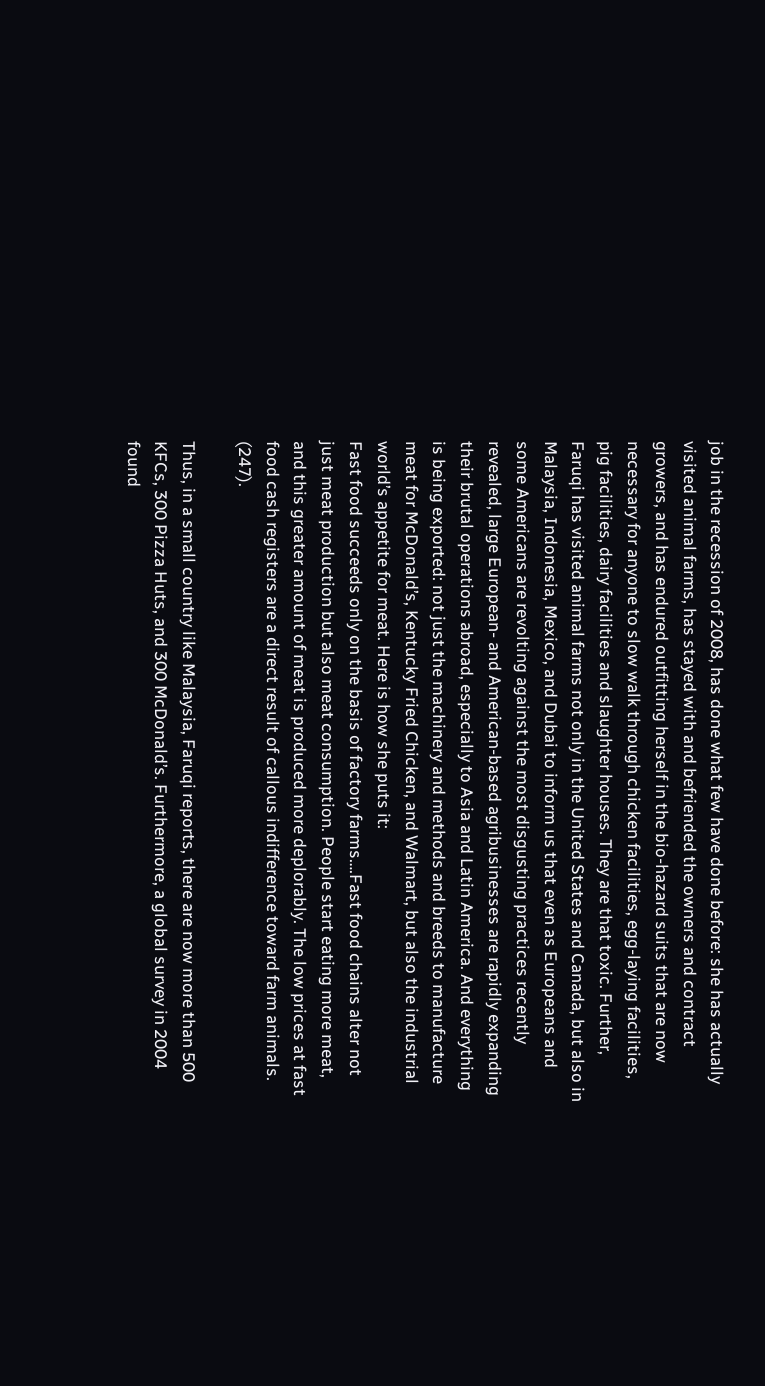job in the recession of 2008, has done what few have done before: she has actually visited animal farms, has stayed with and befriended the owners and contract growers, and has endured outfitting herself in the bio-hazard suits that are now necessary for anyone to slow walk through chicken facilities, egg-laying facilities, pig facilities, dairy facilities and slaughter houses. They are that toxic. Further, Faruqi has visited animal farms not only in the United States and Canada, but also in Malaysia, Indonesia, Mexico, and Dubai to inform us that even as Europeans and some Americans are revolting against the most disgusting practices recently revealed, large European- and American-based agribusinesses are rapidly expanding their brutal operations abroad, especially to Asia and Latin America. And everything is being exported: not just the machinery and methods and breeds to manufacture meat for McDonald’s, Kentucky Fried Chicken, and Walmart, but also the industrial world’s appetite for meat. Here is how she puts it:
Fast food succeeds only on the basis of factory farms….Fast food chains alter not just meat production but also meat consumption. People start eating more meat, and this greater amount of meat is produced more deplorably. The low prices at fast food cash registers are a direct result of callous indifference toward farm animals. (247).

Thus, in a small country like Malaysia, Faruqi reports, there are now more than 500 KFCs, 300 Pizza Huts, and 300 McDonald’s. Furthermore, a global survey in 2004 found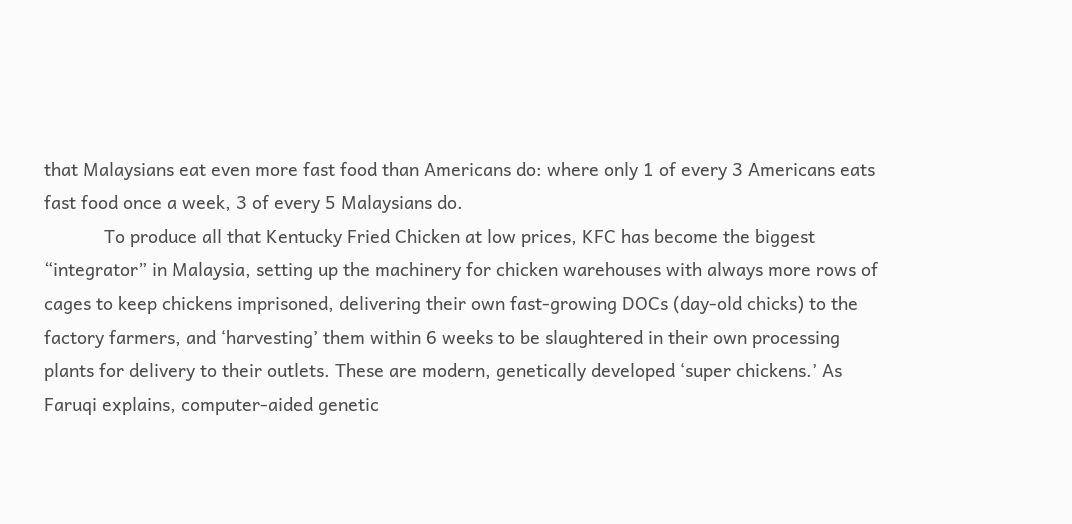that Malaysians eat even more fast food than Americans do: where only 1 of every 3 Americans eats fast food once a week, 3 of every 5 Malaysians do.
            To produce all that Kentucky Fried Chicken at low prices, KFC has become the biggest “integrator” in Malaysia, setting up the machinery for chicken warehouses with always more rows of cages to keep chickens imprisoned, delivering their own fast-growing DOCs (day-old chicks) to the factory farmers, and ‘harvesting’ them within 6 weeks to be slaughtered in their own processing plants for delivery to their outlets. These are modern, genetically developed ‘super chickens.’ As Faruqi explains, computer-aided genetic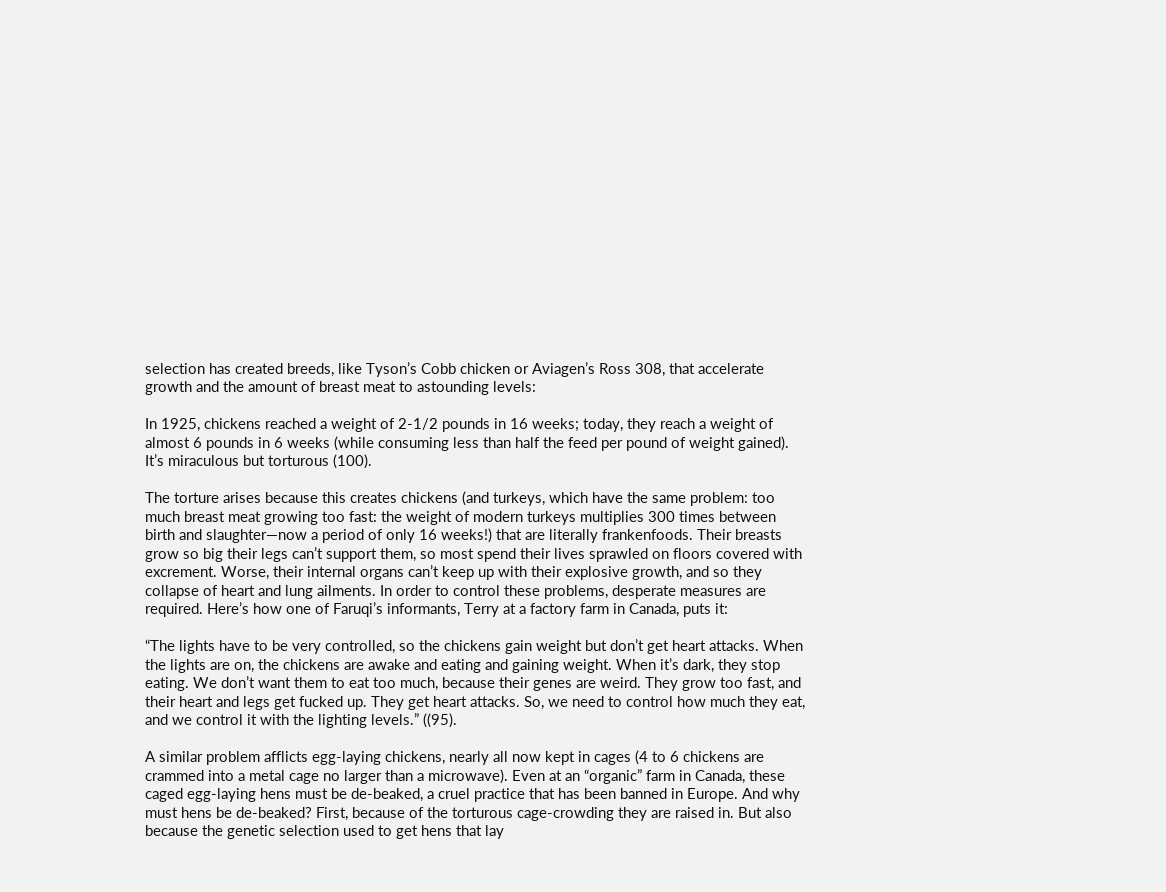selection has created breeds, like Tyson’s Cobb chicken or Aviagen’s Ross 308, that accelerate growth and the amount of breast meat to astounding levels:

In 1925, chickens reached a weight of 2-1/2 pounds in 16 weeks; today, they reach a weight of almost 6 pounds in 6 weeks (while consuming less than half the feed per pound of weight gained). It’s miraculous but torturous (100).

The torture arises because this creates chickens (and turkeys, which have the same problem: too much breast meat growing too fast: the weight of modern turkeys multiplies 300 times between birth and slaughter—now a period of only 16 weeks!) that are literally frankenfoods. Their breasts grow so big their legs can’t support them, so most spend their lives sprawled on floors covered with excrement. Worse, their internal organs can’t keep up with their explosive growth, and so they collapse of heart and lung ailments. In order to control these problems, desperate measures are required. Here’s how one of Faruqi’s informants, Terry at a factory farm in Canada, puts it:

“The lights have to be very controlled, so the chickens gain weight but don’t get heart attacks. When the lights are on, the chickens are awake and eating and gaining weight. When it’s dark, they stop eating. We don’t want them to eat too much, because their genes are weird. They grow too fast, and their heart and legs get fucked up. They get heart attacks. So, we need to control how much they eat, and we control it with the lighting levels.” ((95).

A similar problem afflicts egg-laying chickens, nearly all now kept in cages (4 to 6 chickens are crammed into a metal cage no larger than a microwave). Even at an “organic” farm in Canada, these caged egg-laying hens must be de-beaked, a cruel practice that has been banned in Europe. And why must hens be de-beaked? First, because of the torturous cage-crowding they are raised in. But also because the genetic selection used to get hens that lay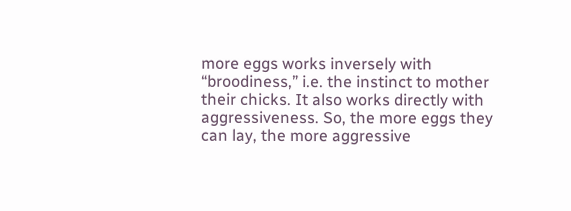more eggs works inversely with “broodiness,” i.e. the instinct to mother their chicks. It also works directly with aggressiveness. So, the more eggs they can lay, the more aggressive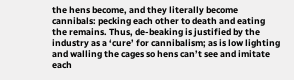the hens become, and they literally become cannibals: pecking each other to death and eating the remains. Thus, de-beaking is justified by the industry as a ‘cure’ for cannibalism; as is low lighting and walling the cages so hens can’t see and imitate each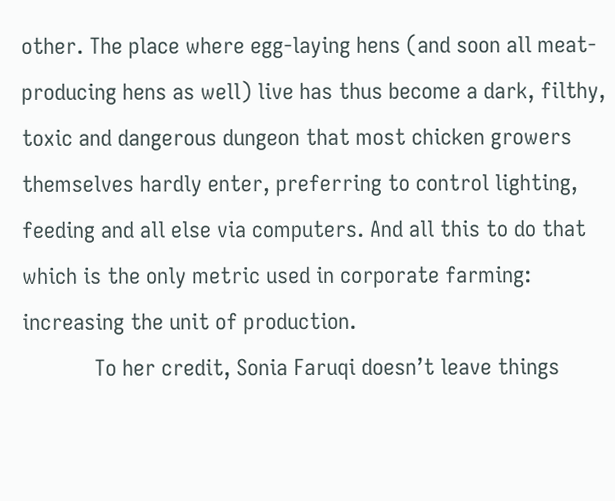other. The place where egg-laying hens (and soon all meat-producing hens as well) live has thus become a dark, filthy, toxic and dangerous dungeon that most chicken growers themselves hardly enter, preferring to control lighting, feeding and all else via computers. And all this to do that which is the only metric used in corporate farming: increasing the unit of production.
            To her credit, Sonia Faruqi doesn’t leave things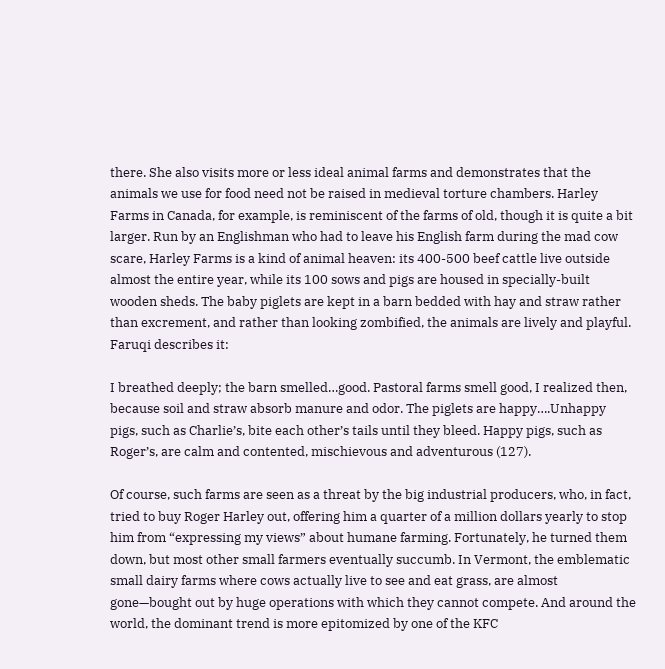there. She also visits more or less ideal animal farms and demonstrates that the animals we use for food need not be raised in medieval torture chambers. Harley Farms in Canada, for example, is reminiscent of the farms of old, though it is quite a bit larger. Run by an Englishman who had to leave his English farm during the mad cow scare, Harley Farms is a kind of animal heaven: its 400-500 beef cattle live outside almost the entire year, while its 100 sows and pigs are housed in specially-built wooden sheds. The baby piglets are kept in a barn bedded with hay and straw rather than excrement, and rather than looking zombified, the animals are lively and playful. Faruqi describes it:

I breathed deeply; the barn smelled…good. Pastoral farms smell good, I realized then, because soil and straw absorb manure and odor. The piglets are happy….Unhappy pigs, such as Charlie’s, bite each other’s tails until they bleed. Happy pigs, such as Roger’s, are calm and contented, mischievous and adventurous (127).

Of course, such farms are seen as a threat by the big industrial producers, who, in fact, tried to buy Roger Harley out, offering him a quarter of a million dollars yearly to stop him from “expressing my views” about humane farming. Fortunately, he turned them down, but most other small farmers eventually succumb. In Vermont, the emblematic small dairy farms where cows actually live to see and eat grass, are almost gone—bought out by huge operations with which they cannot compete. And around the world, the dominant trend is more epitomized by one of the KFC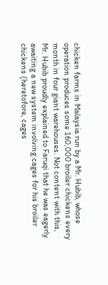chicken farms in Malaysia run by a Mr. Hubib, whose operation produces some 160,000 broiler chickens every month in four giant warehouses. Not content with this, Mr. Hubib proudly explained to Faruqi that he was eagerly awaiting a new system involving cages for his broiler chickens (heretofore, cages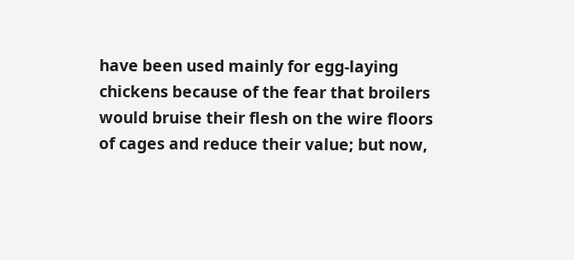have been used mainly for egg-laying chickens because of the fear that broilers would bruise their flesh on the wire floors of cages and reduce their value; but now,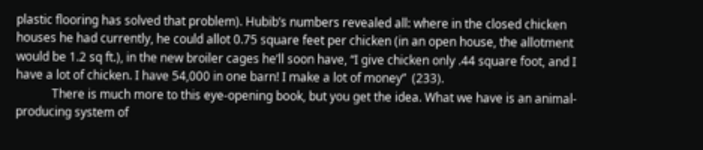plastic flooring has solved that problem). Hubib’s numbers revealed all: where in the closed chicken houses he had currently, he could allot 0.75 square feet per chicken (in an open house, the allotment would be 1.2 sq ft.), in the new broiler cages he’ll soon have, “I give chicken only .44 square foot, and I have a lot of chicken. I have 54,000 in one barn! I make a lot of money”  (233).
            There is much more to this eye-opening book, but you get the idea. What we have is an animal-producing system of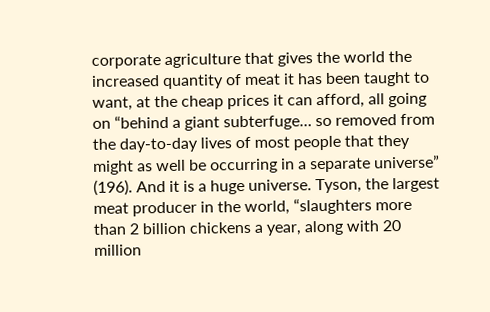corporate agriculture that gives the world the increased quantity of meat it has been taught to want, at the cheap prices it can afford, all going on “behind a giant subterfuge… so removed from the day-to-day lives of most people that they might as well be occurring in a separate universe” (196). And it is a huge universe. Tyson, the largest meat producer in the world, “slaughters more than 2 billion chickens a year, along with 20 million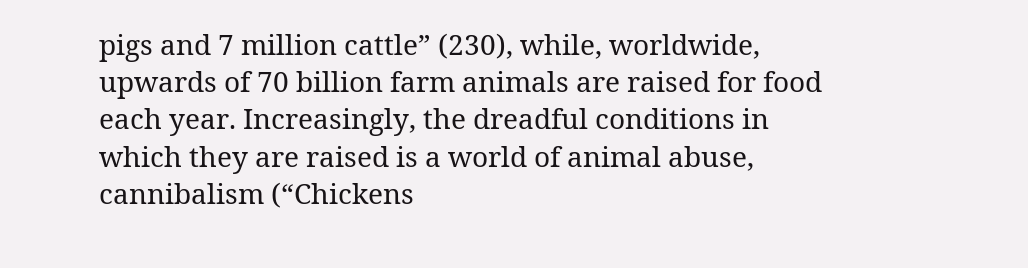pigs and 7 million cattle” (230), while, worldwide, upwards of 70 billion farm animals are raised for food each year. Increasingly, the dreadful conditions in which they are raised is a world of animal abuse, cannibalism (“Chickens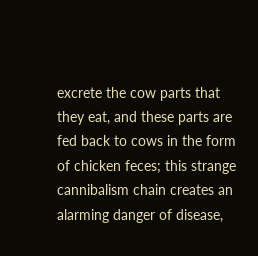excrete the cow parts that they eat, and these parts are fed back to cows in the form of chicken feces; this strange cannibalism chain creates an alarming danger of disease,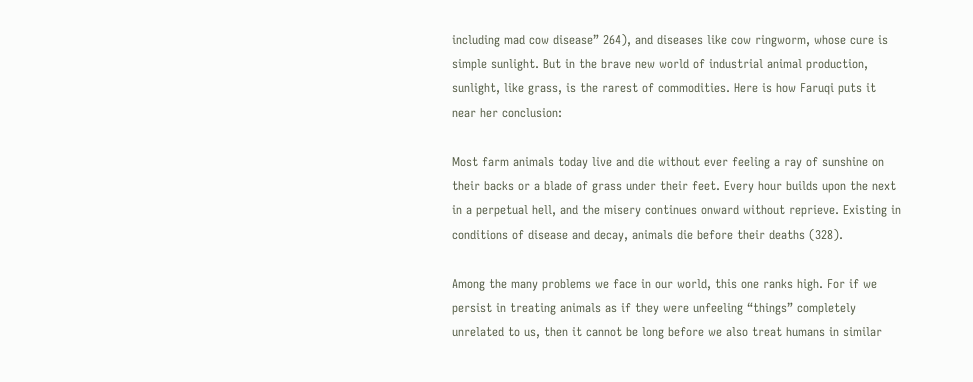including mad cow disease” 264), and diseases like cow ringworm, whose cure is simple sunlight. But in the brave new world of industrial animal production, sunlight, like grass, is the rarest of commodities. Here is how Faruqi puts it near her conclusion:

Most farm animals today live and die without ever feeling a ray of sunshine on their backs or a blade of grass under their feet. Every hour builds upon the next in a perpetual hell, and the misery continues onward without reprieve. Existing in conditions of disease and decay, animals die before their deaths (328).

Among the many problems we face in our world, this one ranks high. For if we persist in treating animals as if they were unfeeling “things” completely unrelated to us, then it cannot be long before we also treat humans in similar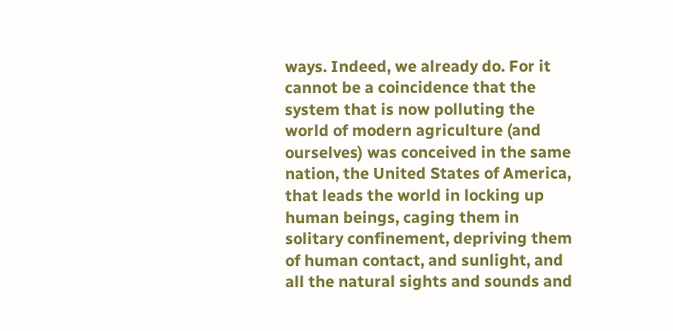ways. Indeed, we already do. For it cannot be a coincidence that the system that is now polluting the world of modern agriculture (and ourselves) was conceived in the same nation, the United States of America, that leads the world in locking up human beings, caging them in solitary confinement, depriving them of human contact, and sunlight, and all the natural sights and sounds and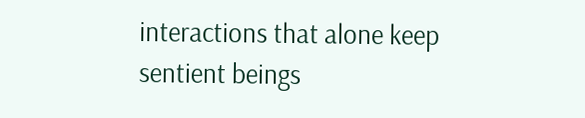interactions that alone keep sentient beings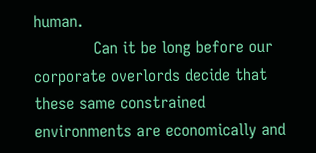human.
            Can it be long before our corporate overlords decide that these same constrained environments are economically and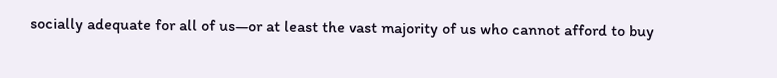socially adequate for all of us—or at least the vast majority of us who cannot afford to buy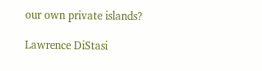our own private islands?

Lawrence DiStasi